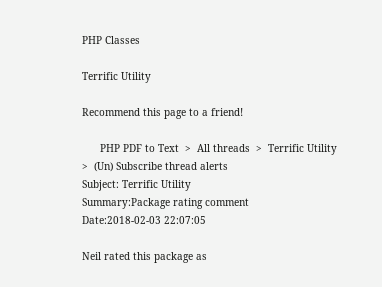PHP Classes

Terrific Utility

Recommend this page to a friend!

      PHP PDF to Text  >  All threads  >  Terrific Utility  >  (Un) Subscribe thread alerts
Subject: Terrific Utility
Summary:Package rating comment
Date:2018-02-03 22:07:05

Neil rated this package as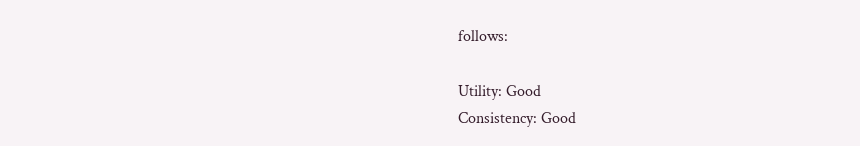follows:

Utility: Good
Consistency: Good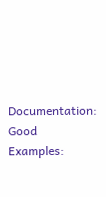Documentation: Good
Examples: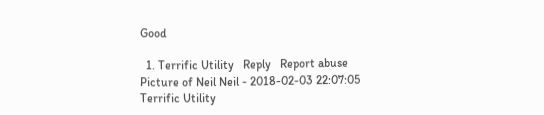Good

  1. Terrific Utility   Reply   Report abuse
Picture of Neil Neil - 2018-02-03 22:07:05
Terrific Utility